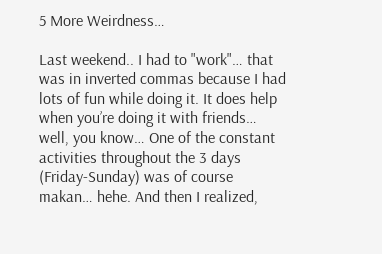5 More Weirdness…

Last weekend.. I had to "work"… that was in inverted commas because I had lots of fun while doing it. It does help when you’re doing it with friends… well, you know… One of the constant activities throughout the 3 days (Friday-Sunday) was of course makan… hehe. And then I realized,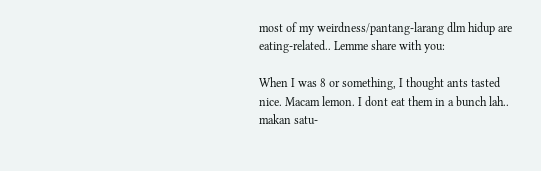most of my weirdness/pantang-larang dlm hidup are eating-related.. Lemme share with you:

When I was 8 or something, I thought ants tasted nice. Macam lemon. I dont eat them in a bunch lah.. makan satu-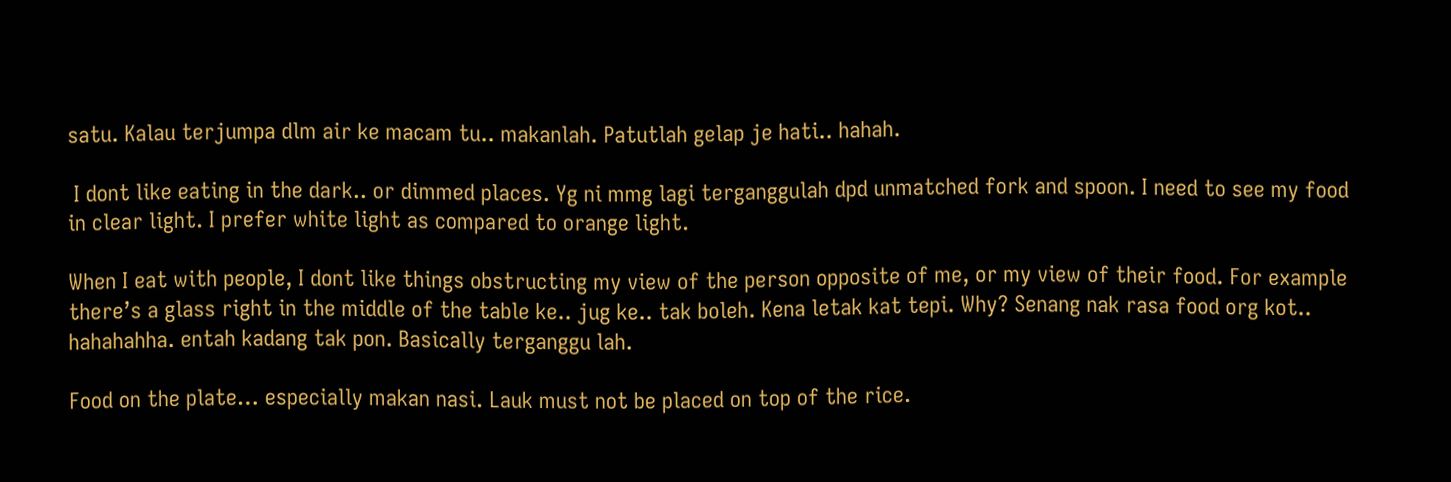satu. Kalau terjumpa dlm air ke macam tu.. makanlah. Patutlah gelap je hati.. hahah.

 I dont like eating in the dark.. or dimmed places. Yg ni mmg lagi terganggulah dpd unmatched fork and spoon. I need to see my food in clear light. I prefer white light as compared to orange light.

When I eat with people, I dont like things obstructing my view of the person opposite of me, or my view of their food. For example there’s a glass right in the middle of the table ke.. jug ke.. tak boleh. Kena letak kat tepi. Why? Senang nak rasa food org kot.. hahahahha. entah kadang tak pon. Basically terganggu lah.

Food on the plate… especially makan nasi. Lauk must not be placed on top of the rice.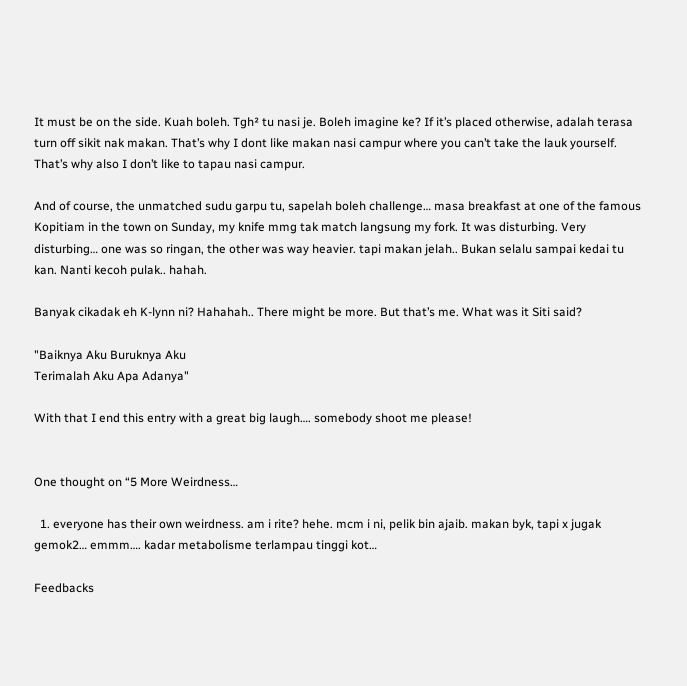It must be on the side. Kuah boleh. Tgh² tu nasi je. Boleh imagine ke? If it’s placed otherwise, adalah terasa turn off sikit nak makan. That’s why I dont like makan nasi campur where you can’t take the lauk yourself. That’s why also I don’t like to tapau nasi campur.

And of course, the unmatched sudu garpu tu, sapelah boleh challenge… masa breakfast at one of the famous Kopitiam in the town on Sunday, my knife mmg tak match langsung my fork. It was disturbing. Very disturbing… one was so ringan, the other was way heavier. tapi makan jelah.. Bukan selalu sampai kedai tu kan. Nanti kecoh pulak.. hahah.

Banyak cikadak eh K-lynn ni? Hahahah.. There might be more. But that’s me. What was it Siti said?

"Baiknya Aku Buruknya Aku
Terimalah Aku Apa Adanya"

With that I end this entry with a great big laugh…. somebody shoot me please!


One thought on “5 More Weirdness…

  1. everyone has their own weirdness. am i rite? hehe. mcm i ni, pelik bin ajaib. makan byk, tapi x jugak gemok2… emmm…. kadar metabolisme terlampau tinggi kot…

Feedbacks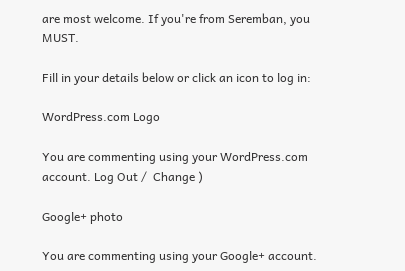are most welcome. If you're from Seremban, you MUST.

Fill in your details below or click an icon to log in:

WordPress.com Logo

You are commenting using your WordPress.com account. Log Out /  Change )

Google+ photo

You are commenting using your Google+ account.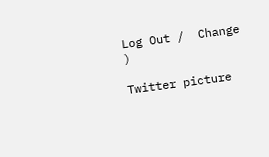Log Out /  Change )

Twitter picture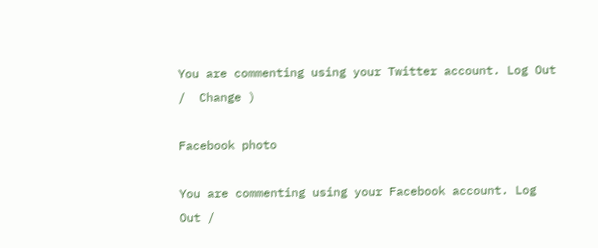You are commenting using your Twitter account. Log Out /  Change )

Facebook photo

You are commenting using your Facebook account. Log Out /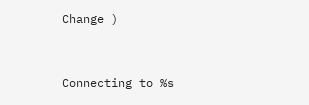Change )


Connecting to %s